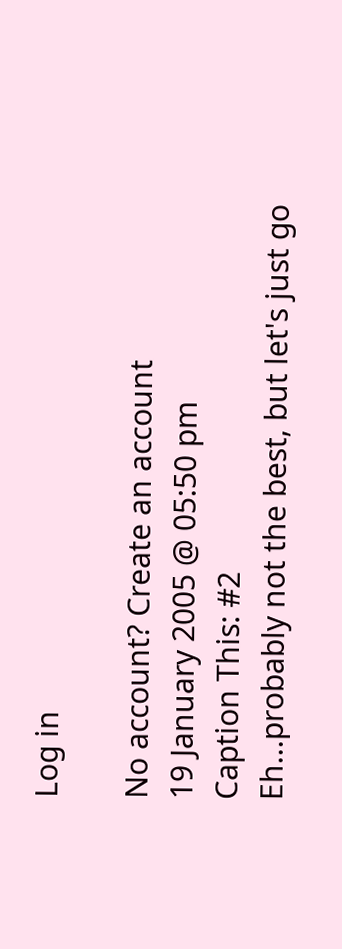Log in

No account? Create an account
19 January 2005 @ 05:50 pm
Caption This: #2
Eh...probably not the best, but let's just go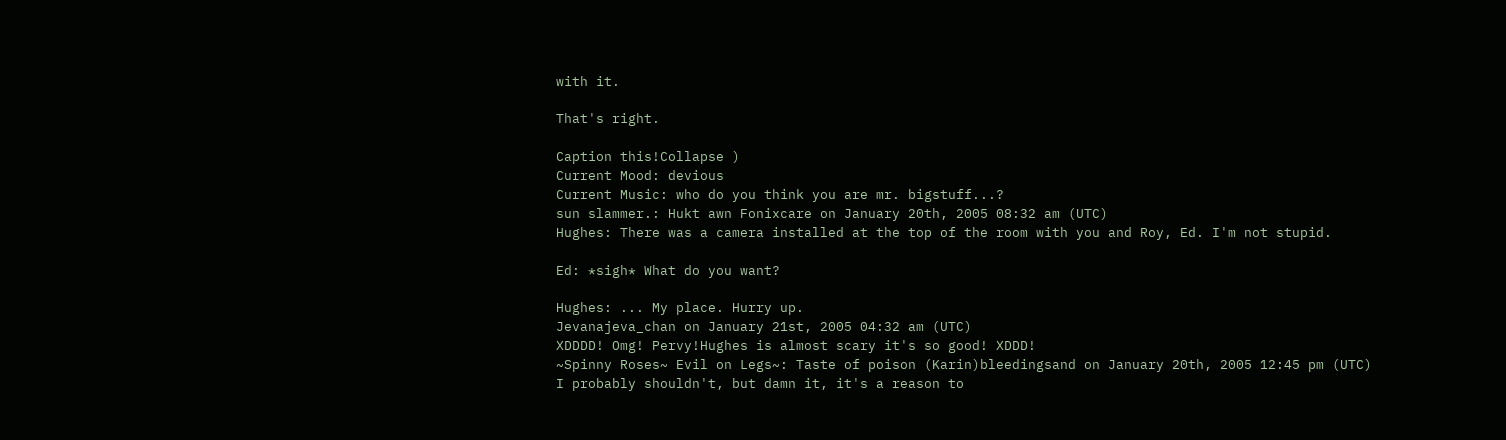with it.

That's right.

Caption this!Collapse )
Current Mood: devious
Current Music: who do you think you are mr. bigstuff...?
sun slammer.: Hukt awn Fonixcare on January 20th, 2005 08:32 am (UTC)
Hughes: There was a camera installed at the top of the room with you and Roy, Ed. I'm not stupid.

Ed: *sigh* What do you want?

Hughes: ... My place. Hurry up.
Jevanajeva_chan on January 21st, 2005 04:32 am (UTC)
XDDDD! Omg! Pervy!Hughes is almost scary it's so good! XDDD!
~Spinny Roses~ Evil on Legs~: Taste of poison (Karin)bleedingsand on January 20th, 2005 12:45 pm (UTC)
I probably shouldn't, but damn it, it's a reason to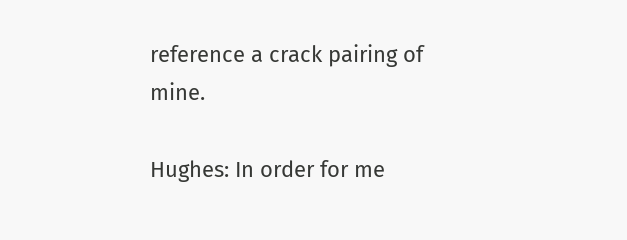reference a crack pairing of mine.

Hughes: In order for me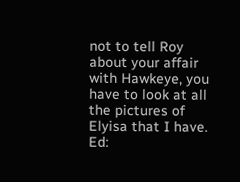not to tell Roy about your affair with Hawkeye, you have to look at all the pictures of Elyisa that I have.
Ed: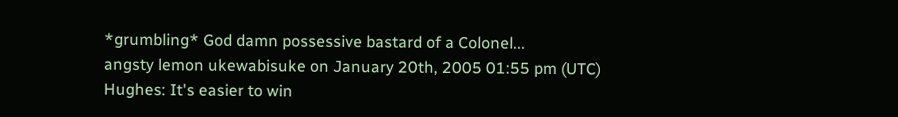*grumbling* God damn possessive bastard of a Colonel...
angsty lemon ukewabisuke on January 20th, 2005 01:55 pm (UTC)
Hughes: It's easier to win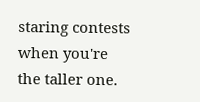staring contests when you're the taller one.